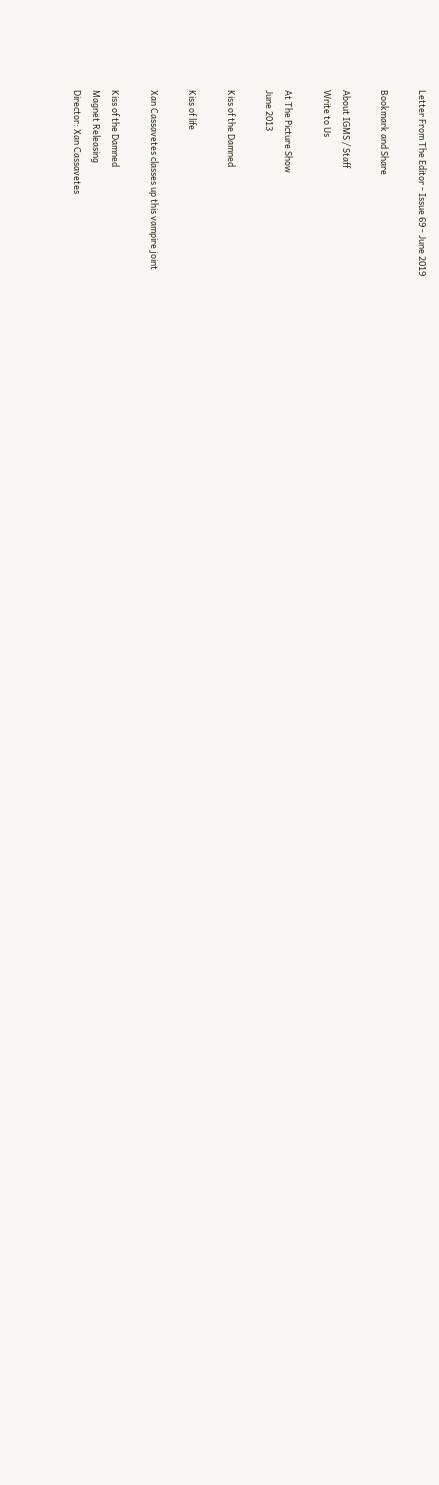Letter From The Editor - Issue 69 - June 2019

Bookmark and Share

About IGMS / Staff
Write to Us

At The Picture Show
June 2013

Kiss of the Damned

Kiss of life

Xan Cassavetes classes up this vampire joint

Kiss of the Damned
Magnet Releasing
Director: Xan Cassavetes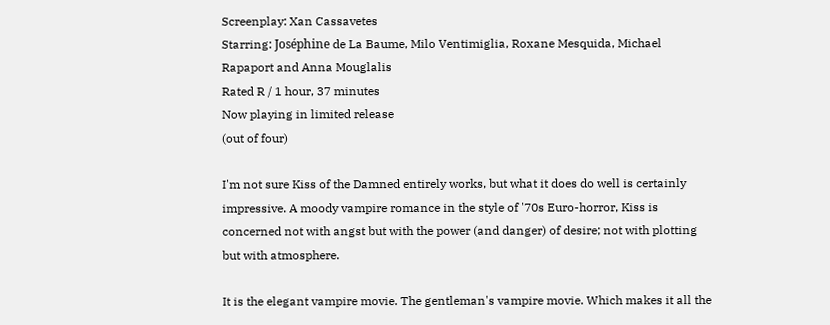Screenplay: Xan Cassavetes
Starring: Joséphine de La Baume, Milo Ventimiglia, Roxane Mesquida, Michael Rapaport and Anna Mouglalis
Rated R / 1 hour, 37 minutes
Now playing in limited release
(out of four)

I'm not sure Kiss of the Damned entirely works, but what it does do well is certainly impressive. A moody vampire romance in the style of '70s Euro-horror, Kiss is concerned not with angst but with the power (and danger) of desire; not with plotting but with atmosphere.

It is the elegant vampire movie. The gentleman's vampire movie. Which makes it all the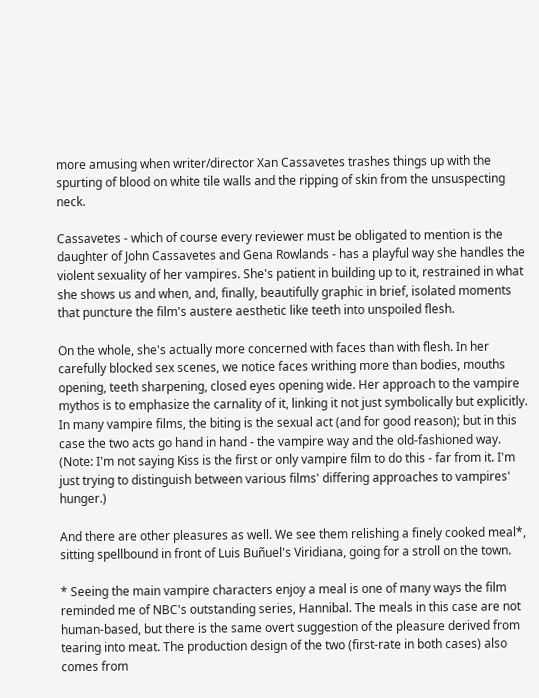more amusing when writer/director Xan Cassavetes trashes things up with the spurting of blood on white tile walls and the ripping of skin from the unsuspecting neck.

Cassavetes - which of course every reviewer must be obligated to mention is the daughter of John Cassavetes and Gena Rowlands - has a playful way she handles the violent sexuality of her vampires. She's patient in building up to it, restrained in what she shows us and when, and, finally, beautifully graphic in brief, isolated moments that puncture the film's austere aesthetic like teeth into unspoiled flesh.

On the whole, she's actually more concerned with faces than with flesh. In her carefully blocked sex scenes, we notice faces writhing more than bodies, mouths opening, teeth sharpening, closed eyes opening wide. Her approach to the vampire mythos is to emphasize the carnality of it, linking it not just symbolically but explicitly. In many vampire films, the biting is the sexual act (and for good reason); but in this case the two acts go hand in hand - the vampire way and the old-fashioned way. (Note: I'm not saying Kiss is the first or only vampire film to do this - far from it. I'm just trying to distinguish between various films' differing approaches to vampires' hunger.)

And there are other pleasures as well. We see them relishing a finely cooked meal*, sitting spellbound in front of Luis Buñuel's Viridiana, going for a stroll on the town.

* Seeing the main vampire characters enjoy a meal is one of many ways the film reminded me of NBC's outstanding series, Hannibal. The meals in this case are not human-based, but there is the same overt suggestion of the pleasure derived from tearing into meat. The production design of the two (first-rate in both cases) also comes from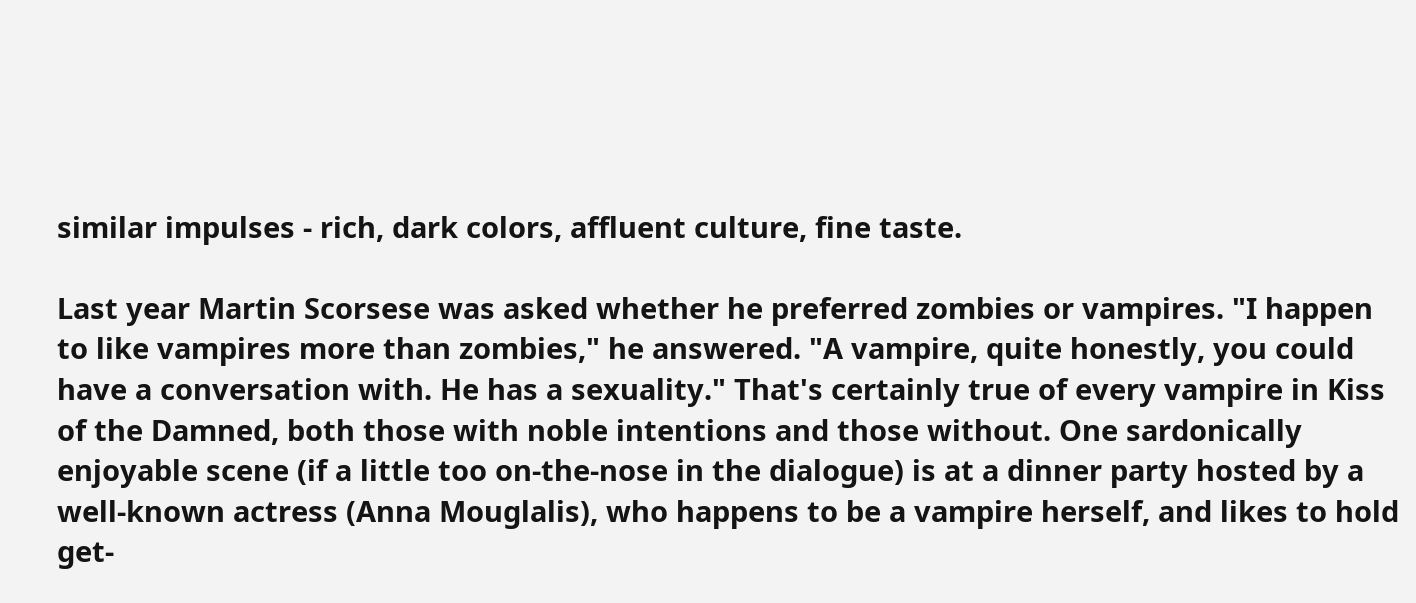similar impulses - rich, dark colors, affluent culture, fine taste.

Last year Martin Scorsese was asked whether he preferred zombies or vampires. "I happen to like vampires more than zombies," he answered. "A vampire, quite honestly, you could have a conversation with. He has a sexuality." That's certainly true of every vampire in Kiss of the Damned, both those with noble intentions and those without. One sardonically enjoyable scene (if a little too on-the-nose in the dialogue) is at a dinner party hosted by a well-known actress (Anna Mouglalis), who happens to be a vampire herself, and likes to hold get-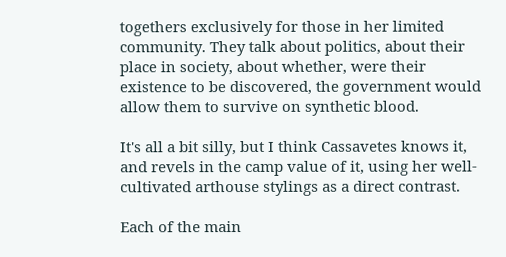togethers exclusively for those in her limited community. They talk about politics, about their place in society, about whether, were their existence to be discovered, the government would allow them to survive on synthetic blood.

It's all a bit silly, but I think Cassavetes knows it, and revels in the camp value of it, using her well-cultivated arthouse stylings as a direct contrast.

Each of the main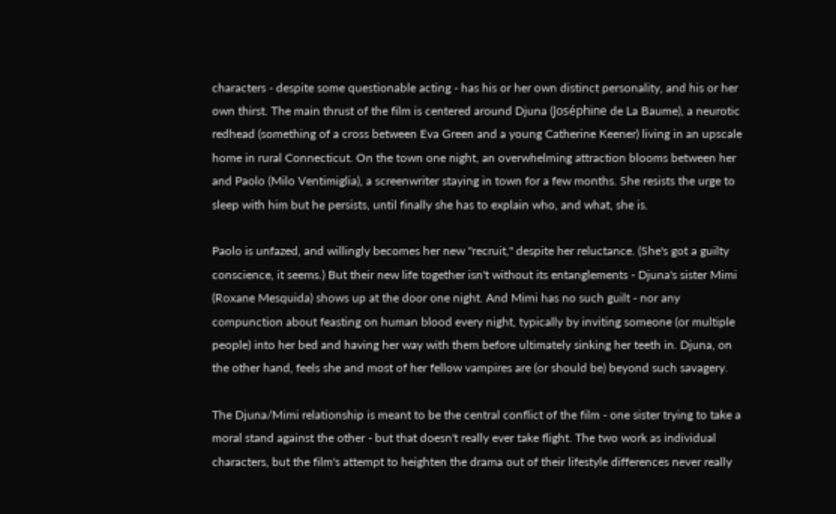characters - despite some questionable acting - has his or her own distinct personality, and his or her own thirst. The main thrust of the film is centered around Djuna (Joséphine de La Baume), a neurotic redhead (something of a cross between Eva Green and a young Catherine Keener) living in an upscale home in rural Connecticut. On the town one night, an overwhelming attraction blooms between her and Paolo (Milo Ventimiglia), a screenwriter staying in town for a few months. She resists the urge to sleep with him but he persists, until finally she has to explain who, and what, she is.

Paolo is unfazed, and willingly becomes her new "recruit," despite her reluctance. (She's got a guilty conscience, it seems.) But their new life together isn't without its entanglements - Djuna's sister Mimi (Roxane Mesquida) shows up at the door one night. And Mimi has no such guilt - nor any compunction about feasting on human blood every night, typically by inviting someone (or multiple people) into her bed and having her way with them before ultimately sinking her teeth in. Djuna, on the other hand, feels she and most of her fellow vampires are (or should be) beyond such savagery.

The Djuna/Mimi relationship is meant to be the central conflict of the film - one sister trying to take a moral stand against the other - but that doesn't really ever take flight. The two work as individual characters, but the film's attempt to heighten the drama out of their lifestyle differences never really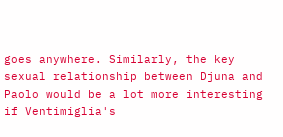goes anywhere. Similarly, the key sexual relationship between Djuna and Paolo would be a lot more interesting if Ventimiglia's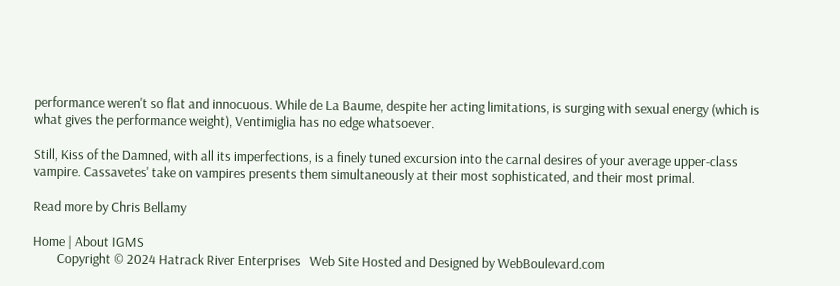performance weren't so flat and innocuous. While de La Baume, despite her acting limitations, is surging with sexual energy (which is what gives the performance weight), Ventimiglia has no edge whatsoever.

Still, Kiss of the Damned, with all its imperfections, is a finely tuned excursion into the carnal desires of your average upper-class vampire. Cassavetes' take on vampires presents them simultaneously at their most sophisticated, and their most primal.

Read more by Chris Bellamy

Home | About IGMS
        Copyright © 2024 Hatrack River Enterprises   Web Site Hosted and Designed by WebBoulevard.com